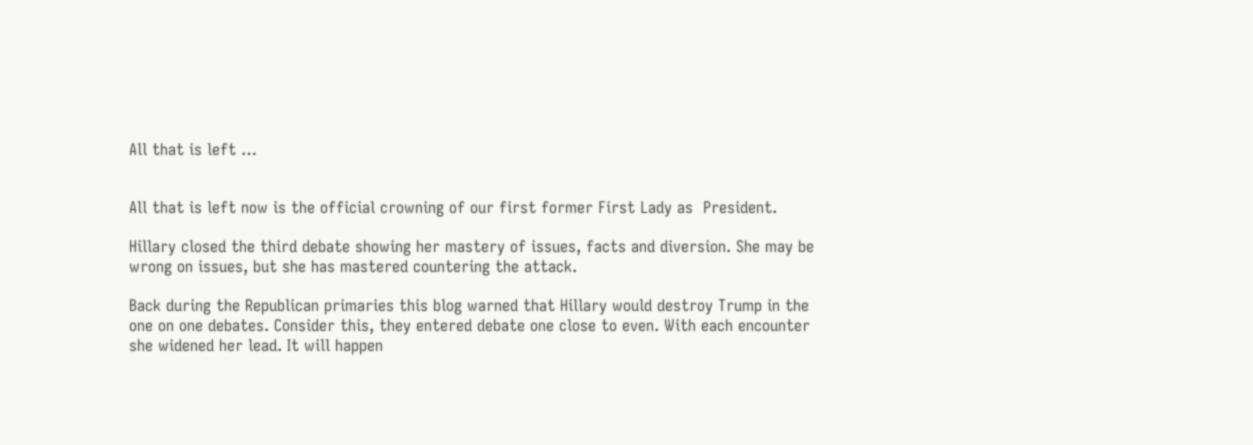All that is left …


All that is left now is the official crowning of our first former First Lady as  President.

Hillary closed the third debate showing her mastery of issues, facts and diversion. She may be wrong on issues, but she has mastered countering the attack.

Back during the Republican primaries this blog warned that Hillary would destroy Trump in the one on one debates. Consider this, they entered debate one close to even. With each encounter she widened her lead. It will happen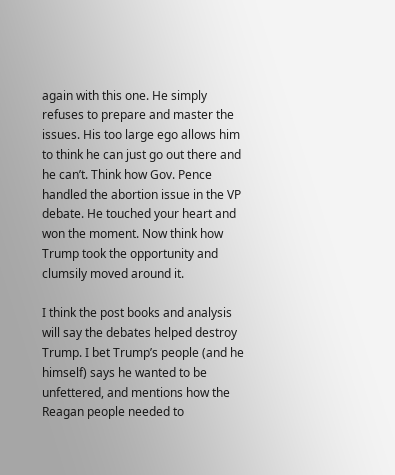again with this one. He simply refuses to prepare and master the issues. His too large ego allows him to think he can just go out there and he can’t. Think how Gov. Pence handled the abortion issue in the VP debate. He touched your heart and won the moment. Now think how Trump took the opportunity and clumsily moved around it.

I think the post books and analysis will say the debates helped destroy Trump. I bet Trump’s people (and he himself) says he wanted to be unfettered, and mentions how the Reagan people needed to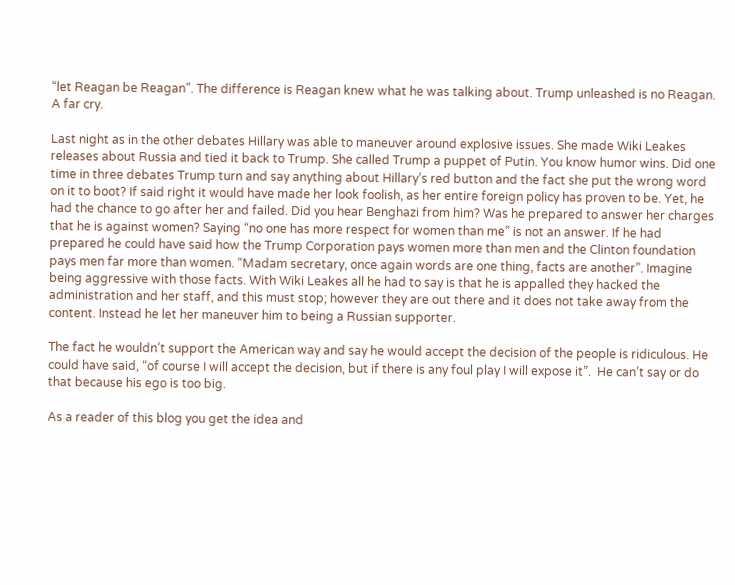“let Reagan be Reagan”. The difference is Reagan knew what he was talking about. Trump unleashed is no Reagan. A far cry.

Last night as in the other debates Hillary was able to maneuver around explosive issues. She made Wiki Leakes releases about Russia and tied it back to Trump. She called Trump a puppet of Putin. You know humor wins. Did one time in three debates Trump turn and say anything about Hillary’s red button and the fact she put the wrong word on it to boot? If said right it would have made her look foolish, as her entire foreign policy has proven to be. Yet, he had the chance to go after her and failed. Did you hear Benghazi from him? Was he prepared to answer her charges that he is against women? Saying “no one has more respect for women than me” is not an answer. If he had prepared he could have said how the Trump Corporation pays women more than men and the Clinton foundation pays men far more than women. “Madam secretary, once again words are one thing, facts are another”. Imagine being aggressive with those facts. With Wiki Leakes all he had to say is that he is appalled they hacked the administration and her staff, and this must stop; however they are out there and it does not take away from the content. Instead he let her maneuver him to being a Russian supporter.

The fact he wouldn’t support the American way and say he would accept the decision of the people is ridiculous. He could have said, “of course I will accept the decision, but if there is any foul play I will expose it”.  He can’t say or do that because his ego is too big.

As a reader of this blog you get the idea and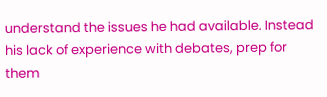understand the issues he had available. Instead his lack of experience with debates, prep for them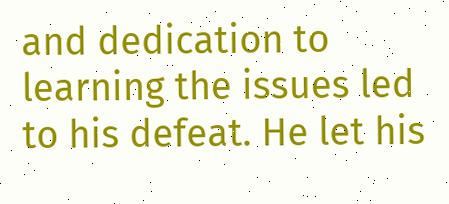and dedication to learning the issues led to his defeat. He let his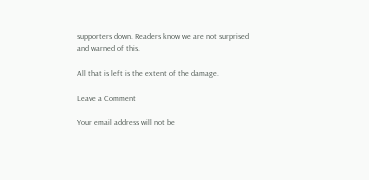supporters down. Readers know we are not surprised and warned of this.

All that is left is the extent of the damage.

Leave a Comment

Your email address will not be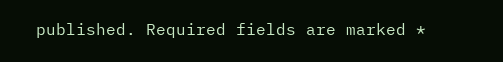published. Required fields are marked *